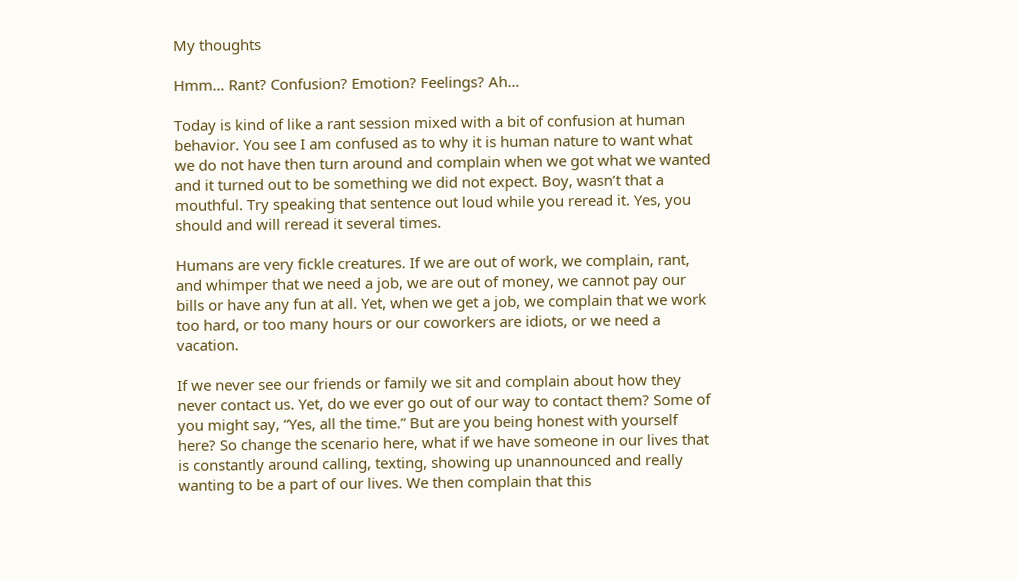My thoughts

Hmm… Rant? Confusion? Emotion? Feelings? Ah…

Today is kind of like a rant session mixed with a bit of confusion at human behavior. You see I am confused as to why it is human nature to want what we do not have then turn around and complain when we got what we wanted and it turned out to be something we did not expect. Boy, wasn’t that a mouthful. Try speaking that sentence out loud while you reread it. Yes, you should and will reread it several times.

Humans are very fickle creatures. If we are out of work, we complain, rant, and whimper that we need a job, we are out of money, we cannot pay our bills or have any fun at all. Yet, when we get a job, we complain that we work too hard, or too many hours or our coworkers are idiots, or we need a vacation.

If we never see our friends or family we sit and complain about how they never contact us. Yet, do we ever go out of our way to contact them? Some of you might say, “Yes, all the time.” But are you being honest with yourself here? So change the scenario here, what if we have someone in our lives that is constantly around calling, texting, showing up unannounced and really wanting to be a part of our lives. We then complain that this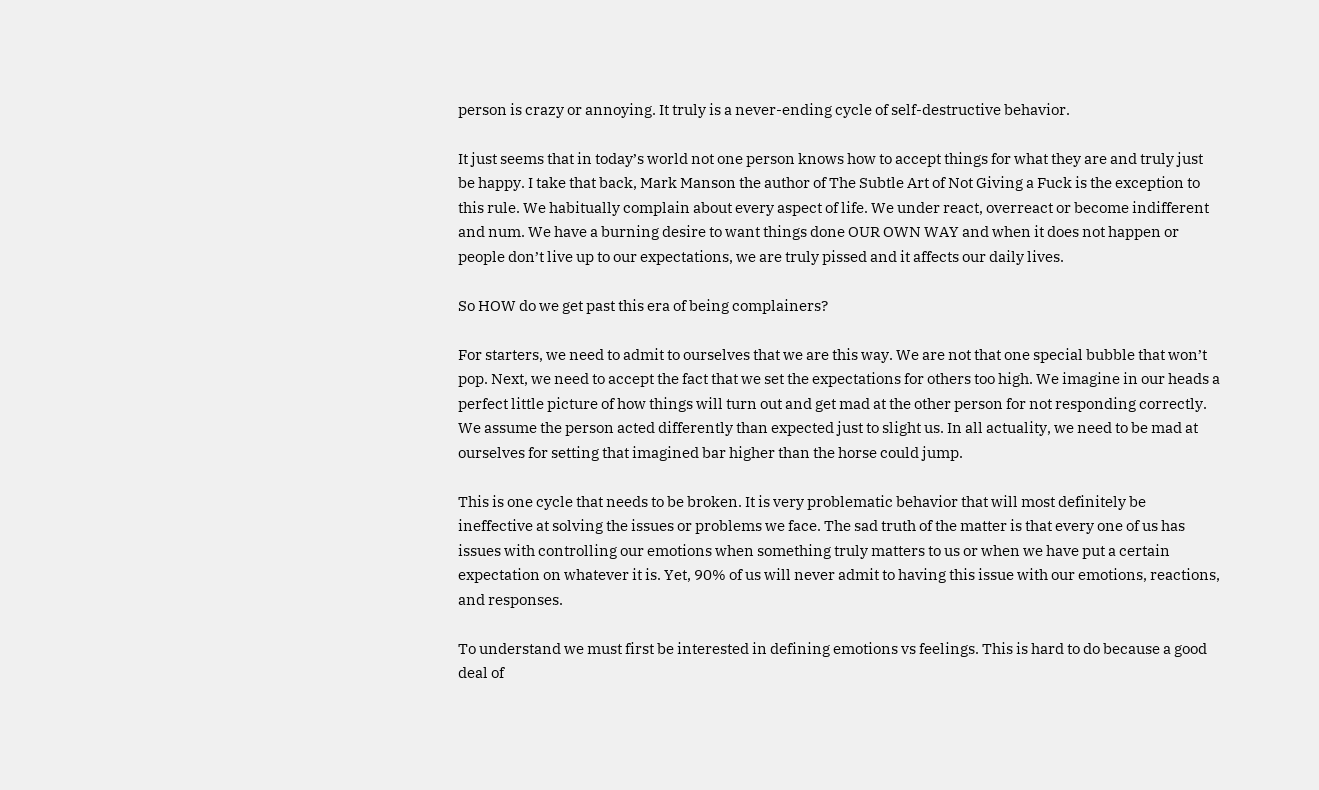person is crazy or annoying. It truly is a never-ending cycle of self-destructive behavior.

It just seems that in today’s world not one person knows how to accept things for what they are and truly just be happy. I take that back, Mark Manson the author of The Subtle Art of Not Giving a Fuck is the exception to this rule. We habitually complain about every aspect of life. We under react, overreact or become indifferent and num. We have a burning desire to want things done OUR OWN WAY and when it does not happen or people don’t live up to our expectations, we are truly pissed and it affects our daily lives.

So HOW do we get past this era of being complainers?

For starters, we need to admit to ourselves that we are this way. We are not that one special bubble that won’t pop. Next, we need to accept the fact that we set the expectations for others too high. We imagine in our heads a perfect little picture of how things will turn out and get mad at the other person for not responding correctly. We assume the person acted differently than expected just to slight us. In all actuality, we need to be mad at ourselves for setting that imagined bar higher than the horse could jump.

This is one cycle that needs to be broken. It is very problematic behavior that will most definitely be ineffective at solving the issues or problems we face. The sad truth of the matter is that every one of us has issues with controlling our emotions when something truly matters to us or when we have put a certain expectation on whatever it is. Yet, 90% of us will never admit to having this issue with our emotions, reactions, and responses.

To understand we must first be interested in defining emotions vs feelings. This is hard to do because a good deal of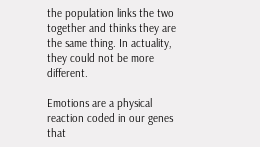the population links the two together and thinks they are the same thing. In actuality, they could not be more different.

Emotions are a physical reaction coded in our genes that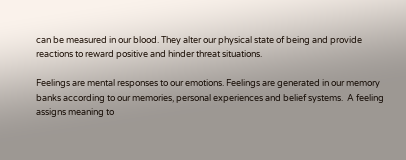can be measured in our blood. They alter our physical state of being and provide reactions to reward positive and hinder threat situations.

Feelings are mental responses to our emotions. Feelings are generated in our memory banks according to our memories, personal experiences and belief systems.  A feeling assigns meaning to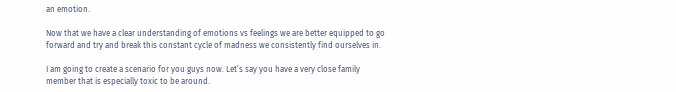an emotion.

Now that we have a clear understanding of emotions vs feelings we are better equipped to go forward and try and break this constant cycle of madness we consistently find ourselves in.

I am going to create a scenario for you guys now. Let’s say you have a very close family member that is especially toxic to be around.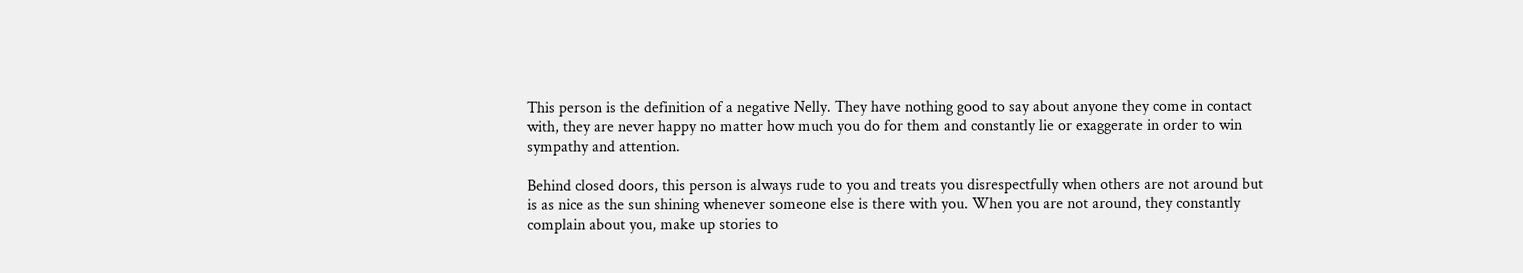This person is the definition of a negative Nelly. They have nothing good to say about anyone they come in contact with, they are never happy no matter how much you do for them and constantly lie or exaggerate in order to win sympathy and attention.

Behind closed doors, this person is always rude to you and treats you disrespectfully when others are not around but is as nice as the sun shining whenever someone else is there with you. When you are not around, they constantly complain about you, make up stories to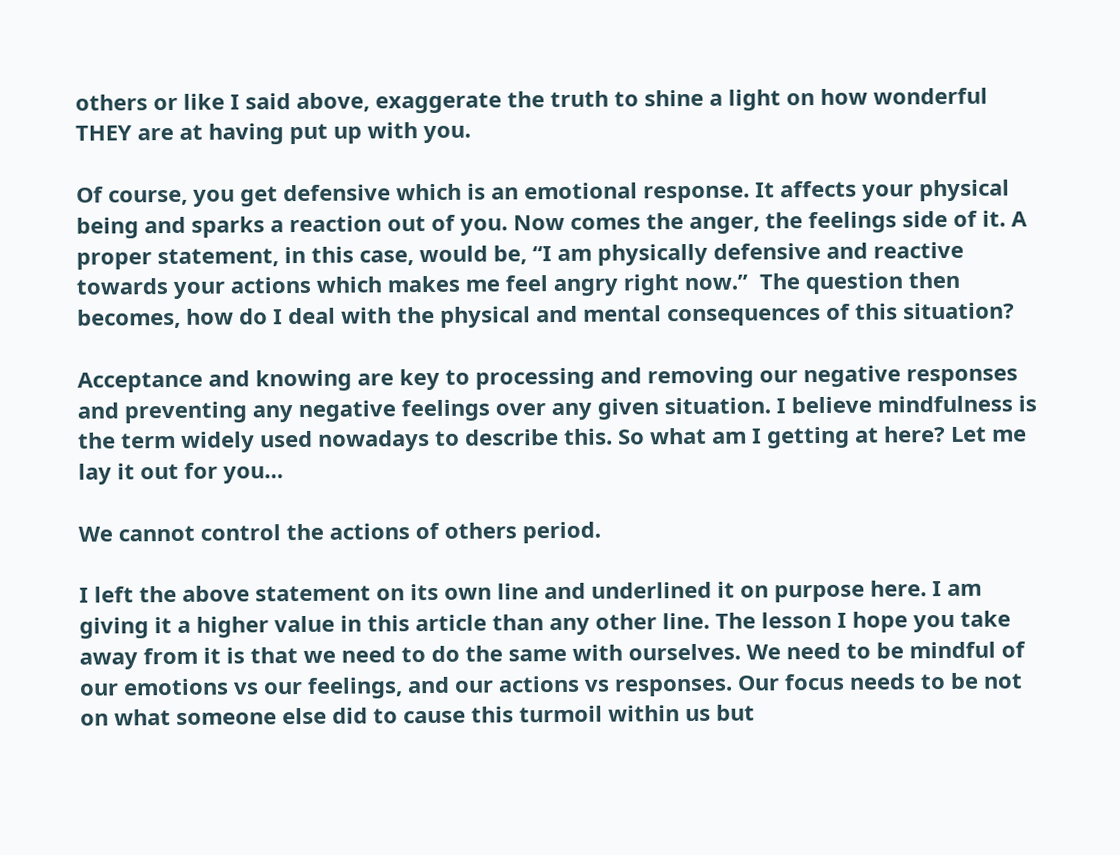others or like I said above, exaggerate the truth to shine a light on how wonderful THEY are at having put up with you.

Of course, you get defensive which is an emotional response. It affects your physical being and sparks a reaction out of you. Now comes the anger, the feelings side of it. A proper statement, in this case, would be, “I am physically defensive and reactive towards your actions which makes me feel angry right now.”  The question then becomes, how do I deal with the physical and mental consequences of this situation?

Acceptance and knowing are key to processing and removing our negative responses and preventing any negative feelings over any given situation. I believe mindfulness is the term widely used nowadays to describe this. So what am I getting at here? Let me lay it out for you…

We cannot control the actions of others period.

I left the above statement on its own line and underlined it on purpose here. I am giving it a higher value in this article than any other line. The lesson I hope you take away from it is that we need to do the same with ourselves. We need to be mindful of our emotions vs our feelings, and our actions vs responses. Our focus needs to be not on what someone else did to cause this turmoil within us but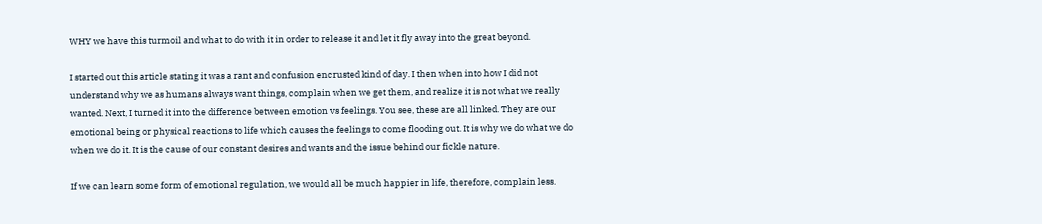WHY we have this turmoil and what to do with it in order to release it and let it fly away into the great beyond.

I started out this article stating it was a rant and confusion encrusted kind of day. I then when into how I did not understand why we as humans always want things, complain when we get them, and realize it is not what we really wanted. Next, I turned it into the difference between emotion vs feelings. You see, these are all linked. They are our emotional being or physical reactions to life which causes the feelings to come flooding out. It is why we do what we do when we do it. It is the cause of our constant desires and wants and the issue behind our fickle nature.

If we can learn some form of emotional regulation, we would all be much happier in life, therefore, complain less.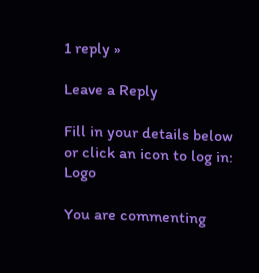1 reply »

Leave a Reply

Fill in your details below or click an icon to log in: Logo

You are commenting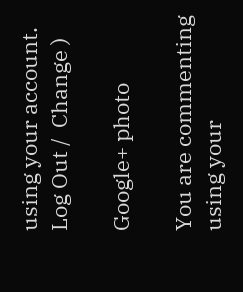using your account. Log Out /  Change )

Google+ photo

You are commenting using your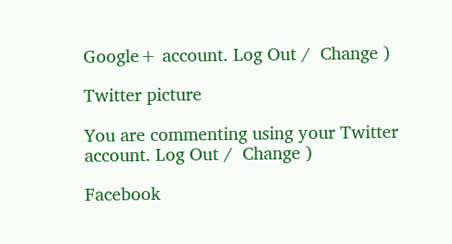Google+ account. Log Out /  Change )

Twitter picture

You are commenting using your Twitter account. Log Out /  Change )

Facebook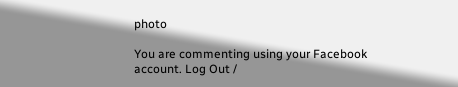photo

You are commenting using your Facebook account. Log Out /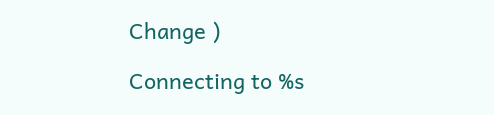Change )

Connecting to %s